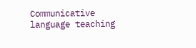Communicative language teaching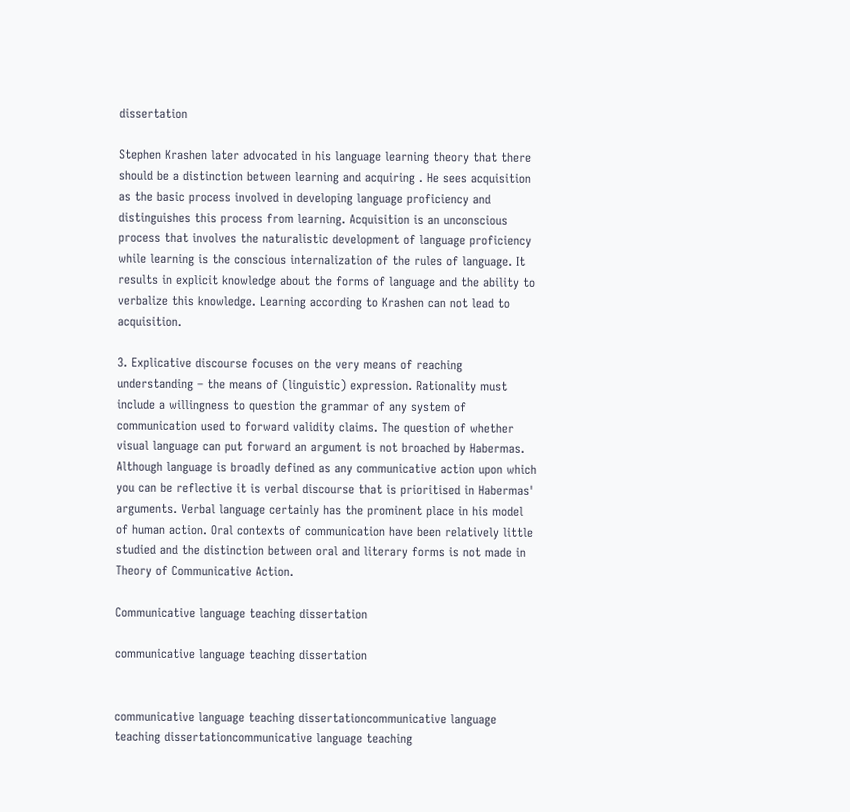dissertation

Stephen Krashen later advocated in his language learning theory that there should be a distinction between learning and acquiring . He sees acquisition as the basic process involved in developing language proficiency and distinguishes this process from learning. Acquisition is an unconscious process that involves the naturalistic development of language proficiency while learning is the conscious internalization of the rules of language. It results in explicit knowledge about the forms of language and the ability to verbalize this knowledge. Learning according to Krashen can not lead to acquisition.

3. Explicative discourse focuses on the very means of reaching understanding – the means of (linguistic) expression. Rationality must include a willingness to question the grammar of any system of communication used to forward validity claims. The question of whether visual language can put forward an argument is not broached by Habermas. Although language is broadly defined as any communicative action upon which you can be reflective it is verbal discourse that is prioritised in Habermas' arguments. Verbal language certainly has the prominent place in his model of human action. Oral contexts of communication have been relatively little studied and the distinction between oral and literary forms is not made in Theory of Communicative Action.

Communicative language teaching dissertation

communicative language teaching dissertation


communicative language teaching dissertationcommunicative language teaching dissertationcommunicative language teaching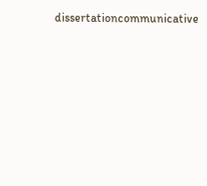dissertationcommunicative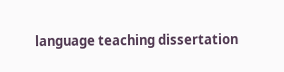language teaching dissertation